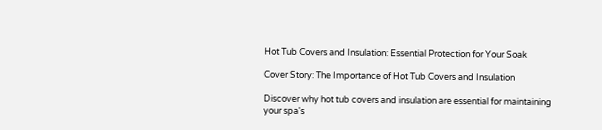Hot Tub Covers and Insulation: Essential Protection for Your Soak

Cover Story: The Importance of Hot Tub Covers and Insulation

Discover why hot tub covers and insulation are essential for maintaining your spa's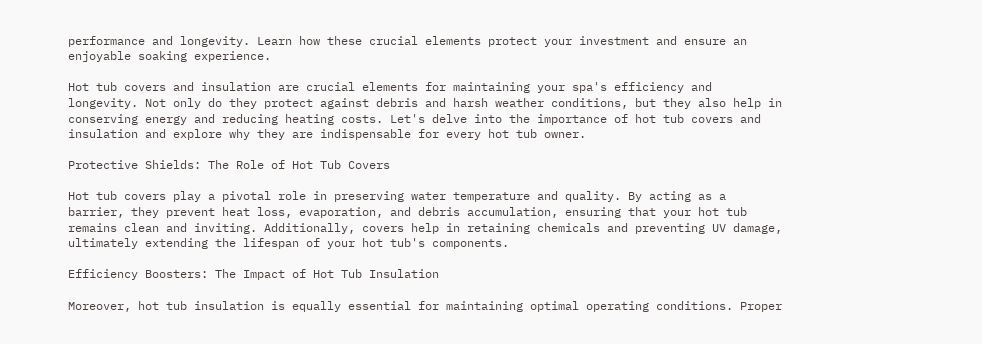performance and longevity. Learn how these crucial elements protect your investment and ensure an enjoyable soaking experience.

Hot tub covers and insulation are crucial elements for maintaining your spa's efficiency and longevity. Not only do they protect against debris and harsh weather conditions, but they also help in conserving energy and reducing heating costs. Let's delve into the importance of hot tub covers and insulation and explore why they are indispensable for every hot tub owner.

Protective Shields: The Role of Hot Tub Covers

Hot tub covers play a pivotal role in preserving water temperature and quality. By acting as a barrier, they prevent heat loss, evaporation, and debris accumulation, ensuring that your hot tub remains clean and inviting. Additionally, covers help in retaining chemicals and preventing UV damage, ultimately extending the lifespan of your hot tub's components.

Efficiency Boosters: The Impact of Hot Tub Insulation

Moreover, hot tub insulation is equally essential for maintaining optimal operating conditions. Proper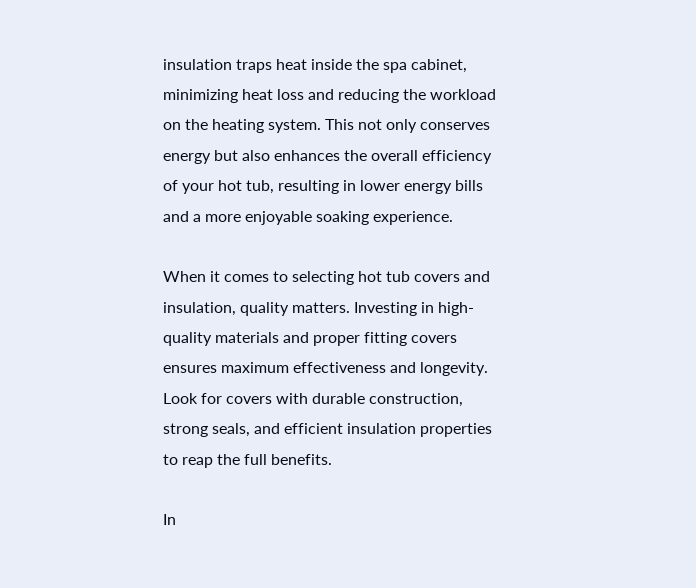insulation traps heat inside the spa cabinet, minimizing heat loss and reducing the workload on the heating system. This not only conserves energy but also enhances the overall efficiency of your hot tub, resulting in lower energy bills and a more enjoyable soaking experience.

When it comes to selecting hot tub covers and insulation, quality matters. Investing in high-quality materials and proper fitting covers ensures maximum effectiveness and longevity. Look for covers with durable construction, strong seals, and efficient insulation properties to reap the full benefits.

In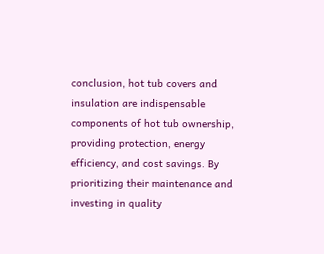conclusion, hot tub covers and insulation are indispensable components of hot tub ownership, providing protection, energy efficiency, and cost savings. By prioritizing their maintenance and investing in quality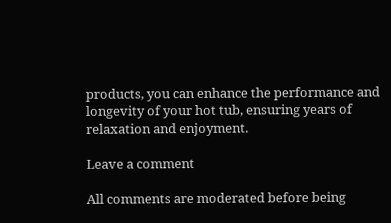products, you can enhance the performance and longevity of your hot tub, ensuring years of relaxation and enjoyment.

Leave a comment

All comments are moderated before being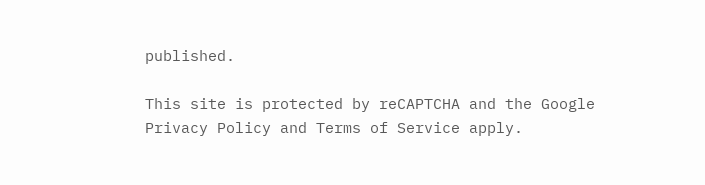published.

This site is protected by reCAPTCHA and the Google Privacy Policy and Terms of Service apply.